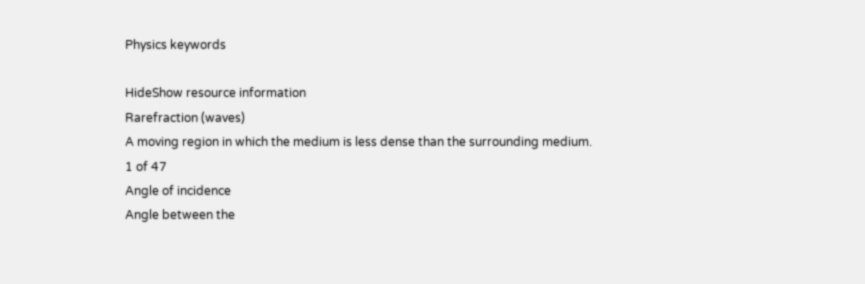Physics keywords

HideShow resource information
Rarefraction (waves)
A moving region in which the medium is less dense than the surrounding medium.
1 of 47
Angle of incidence
Angle between the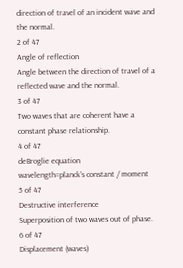direction of travel of an incident wave and the normal.
2 of 47
Angle of reflection
Angle between the direction of travel of a reflected wave and the normal.
3 of 47
Two waves that are coherent have a constant phase relationship.
4 of 47
deBroglie equation
wavelength=planck's constant / moment
5 of 47
Destructive interference
Superposition of two waves out of phase.
6 of 47
Displacement (waves)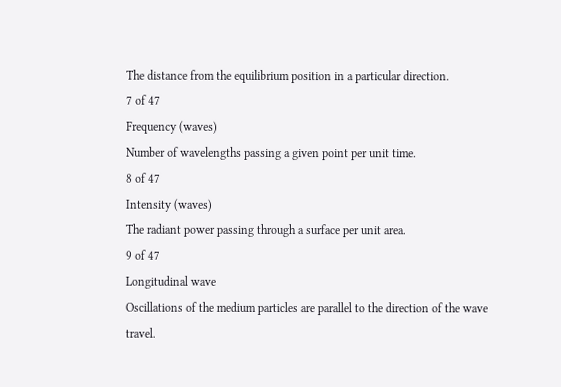The distance from the equilibrium position in a particular direction.
7 of 47
Frequency (waves)
Number of wavelengths passing a given point per unit time.
8 of 47
Intensity (waves)
The radiant power passing through a surface per unit area.
9 of 47
Longitudinal wave
Oscillations of the medium particles are parallel to the direction of the wave travel.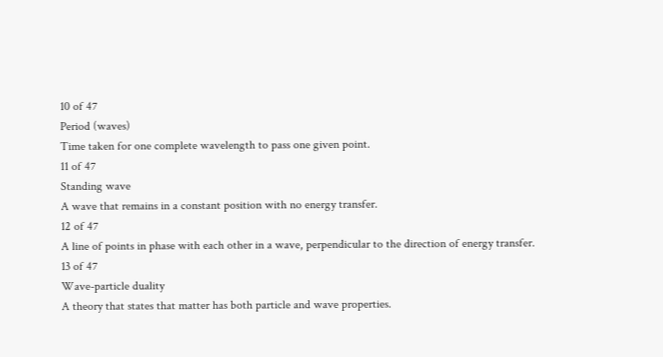10 of 47
Period (waves)
Time taken for one complete wavelength to pass one given point.
11 of 47
Standing wave
A wave that remains in a constant position with no energy transfer.
12 of 47
A line of points in phase with each other in a wave, perpendicular to the direction of energy transfer.
13 of 47
Wave-particle duality
A theory that states that matter has both particle and wave properties.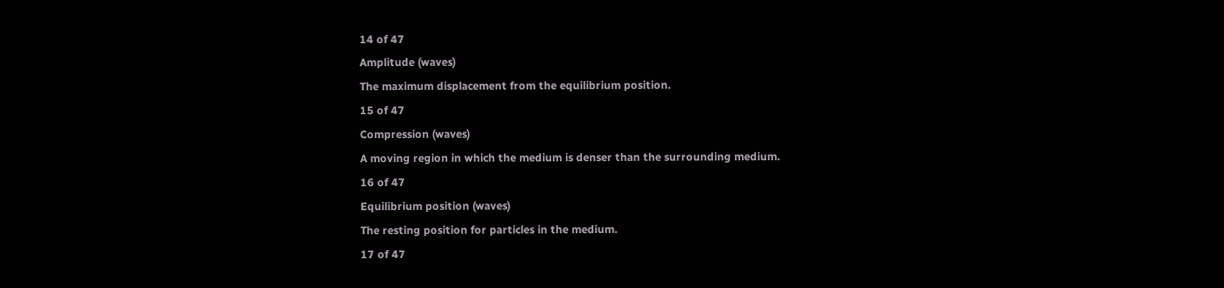14 of 47
Amplitude (waves)
The maximum displacement from the equilibrium position.
15 of 47
Compression (waves)
A moving region in which the medium is denser than the surrounding medium.
16 of 47
Equilibrium position (waves)
The resting position for particles in the medium.
17 of 47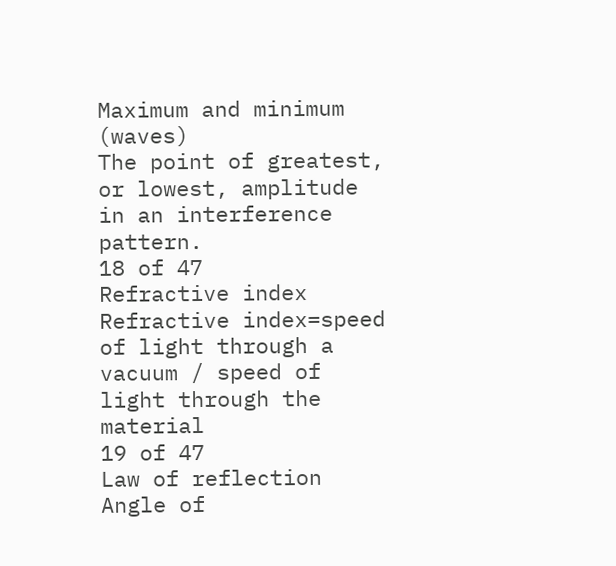Maximum and minimum (waves)
The point of greatest, or lowest, amplitude in an interference pattern.
18 of 47
Refractive index
Refractive index=speed of light through a vacuum / speed of light through the material
19 of 47
Law of reflection
Angle of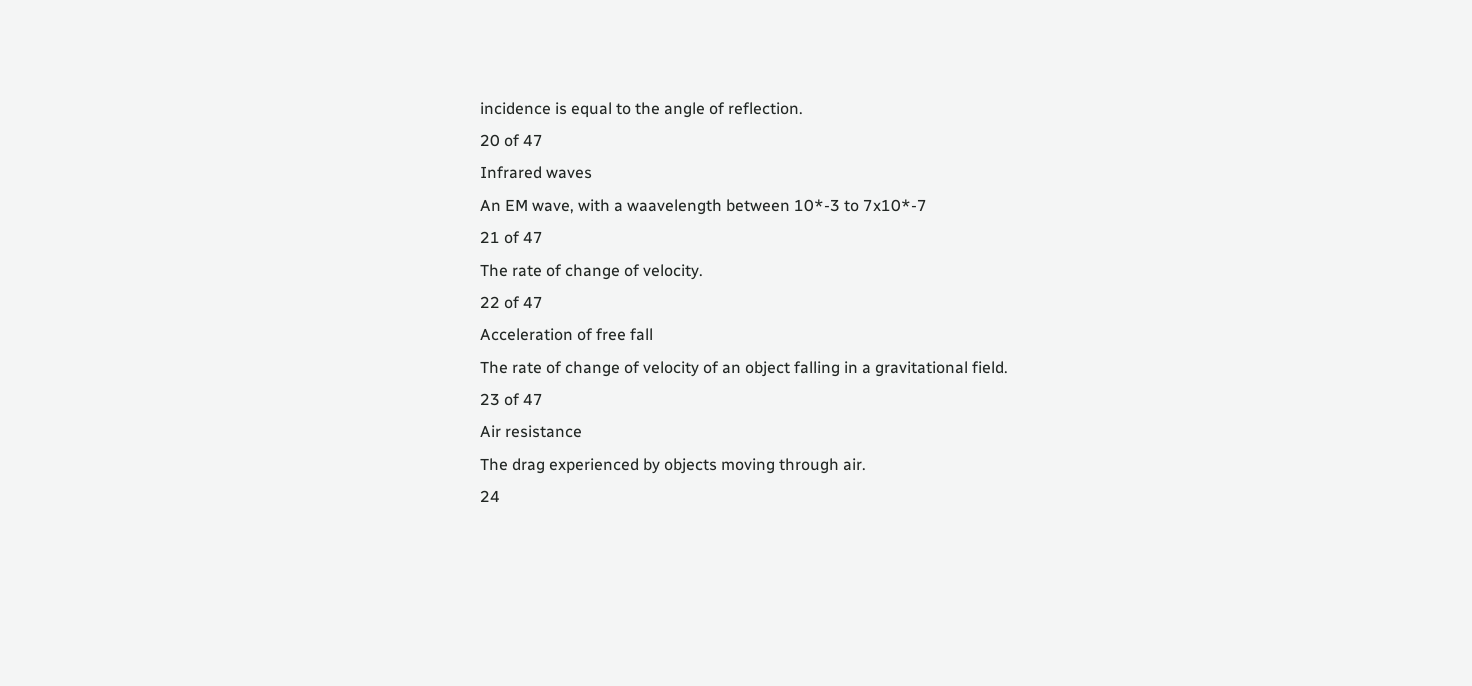incidence is equal to the angle of reflection.
20 of 47
Infrared waves
An EM wave, with a waavelength between 10*-3 to 7x10*-7
21 of 47
The rate of change of velocity.
22 of 47
Acceleration of free fall
The rate of change of velocity of an object falling in a gravitational field.
23 of 47
Air resistance
The drag experienced by objects moving through air.
24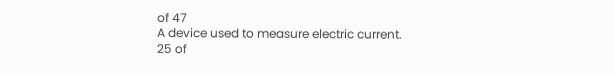of 47
A device used to measure electric current.
25 of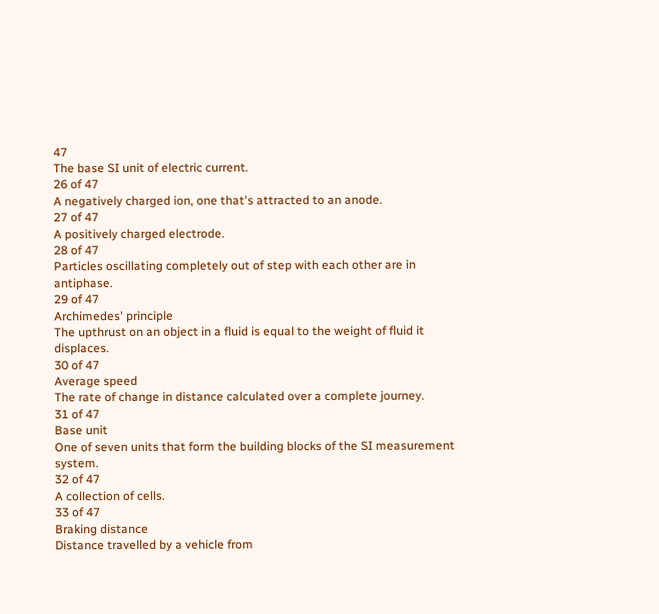47
The base SI unit of electric current.
26 of 47
A negatively charged ion, one that's attracted to an anode.
27 of 47
A positively charged electrode.
28 of 47
Particles oscillating completely out of step with each other are in antiphase.
29 of 47
Archimedes' principle
The upthrust on an object in a fluid is equal to the weight of fluid it displaces.
30 of 47
Average speed
The rate of change in distance calculated over a complete journey.
31 of 47
Base unit
One of seven units that form the building blocks of the SI measurement system.
32 of 47
A collection of cells.
33 of 47
Braking distance
Distance travelled by a vehicle from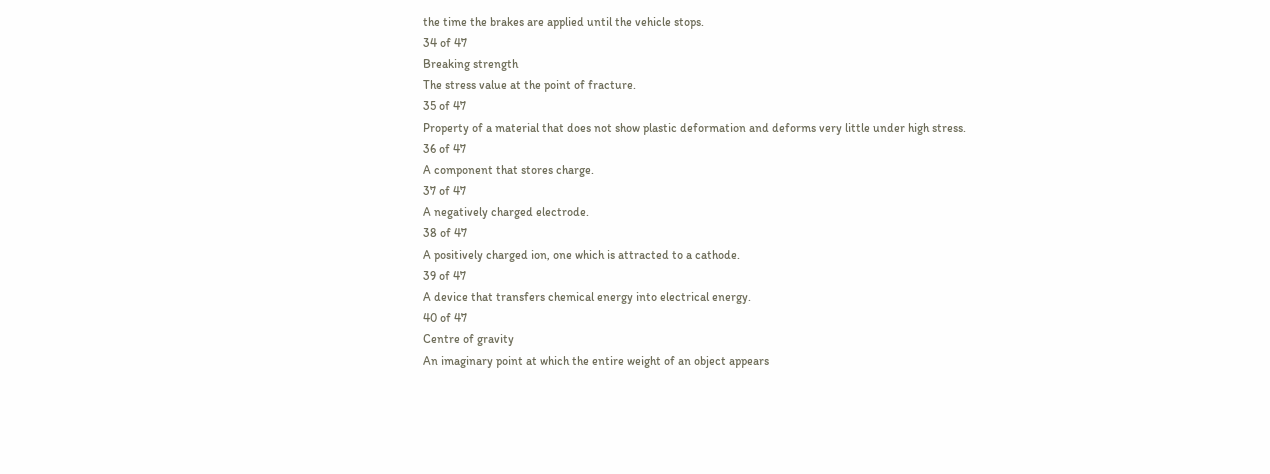the time the brakes are applied until the vehicle stops.
34 of 47
Breaking strength
The stress value at the point of fracture.
35 of 47
Property of a material that does not show plastic deformation and deforms very little under high stress.
36 of 47
A component that stores charge.
37 of 47
A negatively charged electrode.
38 of 47
A positively charged ion, one which is attracted to a cathode.
39 of 47
A device that transfers chemical energy into electrical energy.
40 of 47
Centre of gravity
An imaginary point at which the entire weight of an object appears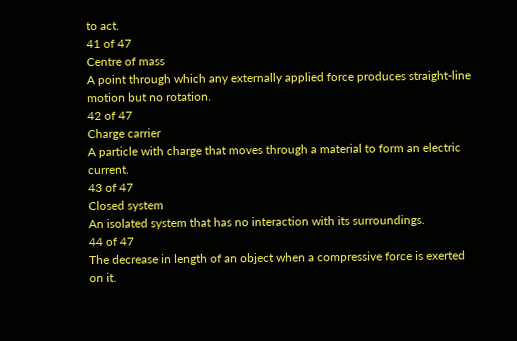to act.
41 of 47
Centre of mass
A point through which any externally applied force produces straight-line motion but no rotation.
42 of 47
Charge carrier
A particle with charge that moves through a material to form an electric current.
43 of 47
Closed system
An isolated system that has no interaction with its surroundings.
44 of 47
The decrease in length of an object when a compressive force is exerted on it.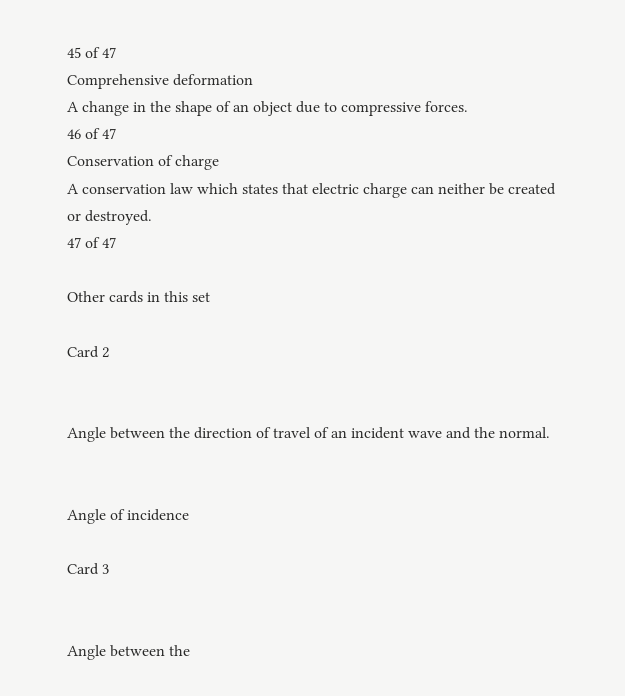45 of 47
Comprehensive deformation
A change in the shape of an object due to compressive forces.
46 of 47
Conservation of charge
A conservation law which states that electric charge can neither be created or destroyed.
47 of 47

Other cards in this set

Card 2


Angle between the direction of travel of an incident wave and the normal.


Angle of incidence

Card 3


Angle between the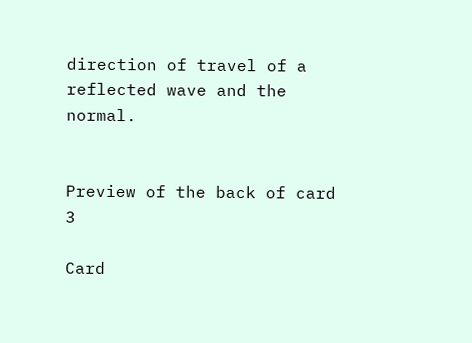direction of travel of a reflected wave and the normal.


Preview of the back of card 3

Card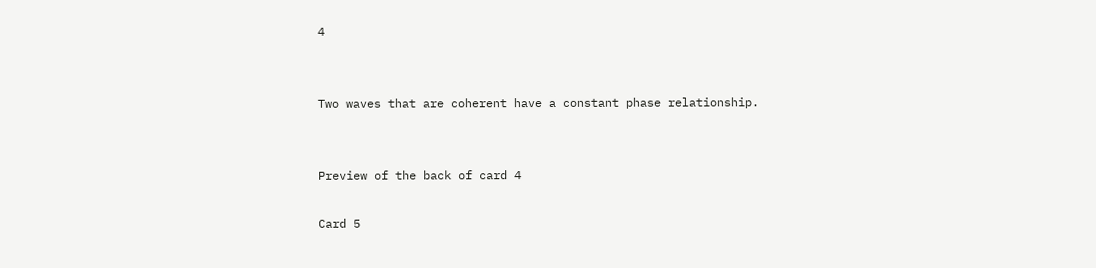4


Two waves that are coherent have a constant phase relationship.


Preview of the back of card 4

Card 5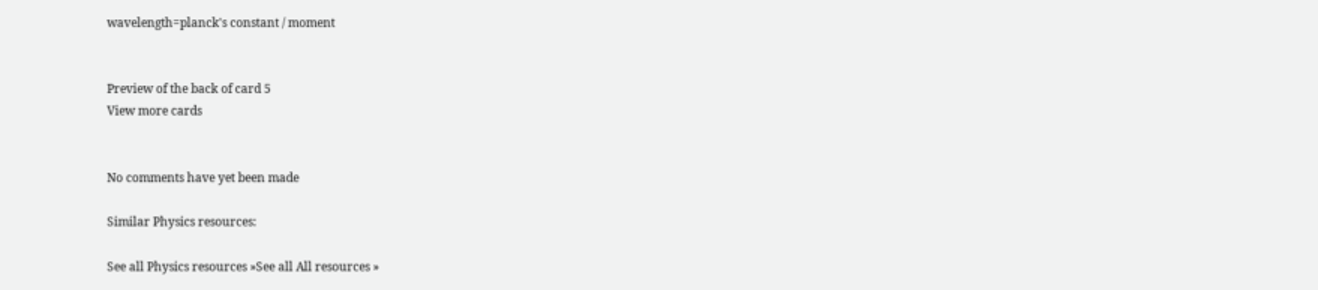wavelength=planck's constant / moment


Preview of the back of card 5
View more cards


No comments have yet been made

Similar Physics resources:

See all Physics resources »See all All resources »